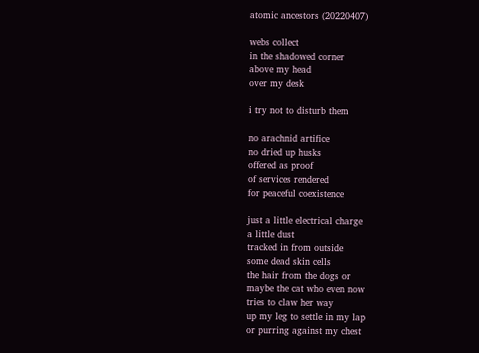atomic ancestors (20220407)

webs collect
in the shadowed corner
above my head
over my desk

i try not to disturb them

no arachnid artifice
no dried up husks
offered as proof
of services rendered
for peaceful coexistence

just a little electrical charge
a little dust
tracked in from outside
some dead skin cells
the hair from the dogs or
maybe the cat who even now
tries to claw her way
up my leg to settle in my lap
or purring against my chest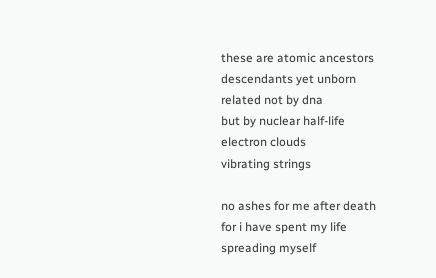these are atomic ancestors
descendants yet unborn
related not by dna
but by nuclear half-life
electron clouds
vibrating strings

no ashes for me after death
for i have spent my life
spreading myself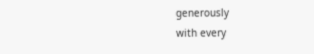generously
with every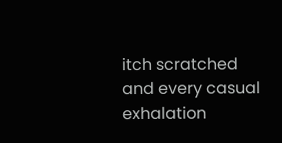itch scratched
and every casual exhalation